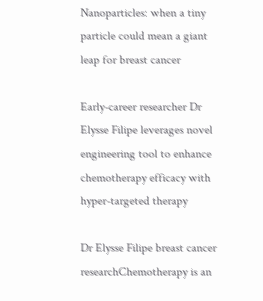Nanoparticles: when a tiny particle could mean a giant leap for breast cancer

Early-career researcher Dr Elysse Filipe leverages novel engineering tool to enhance chemotherapy efficacy with hyper-targeted therapy

Dr Elysse Filipe breast cancer researchChemotherapy is an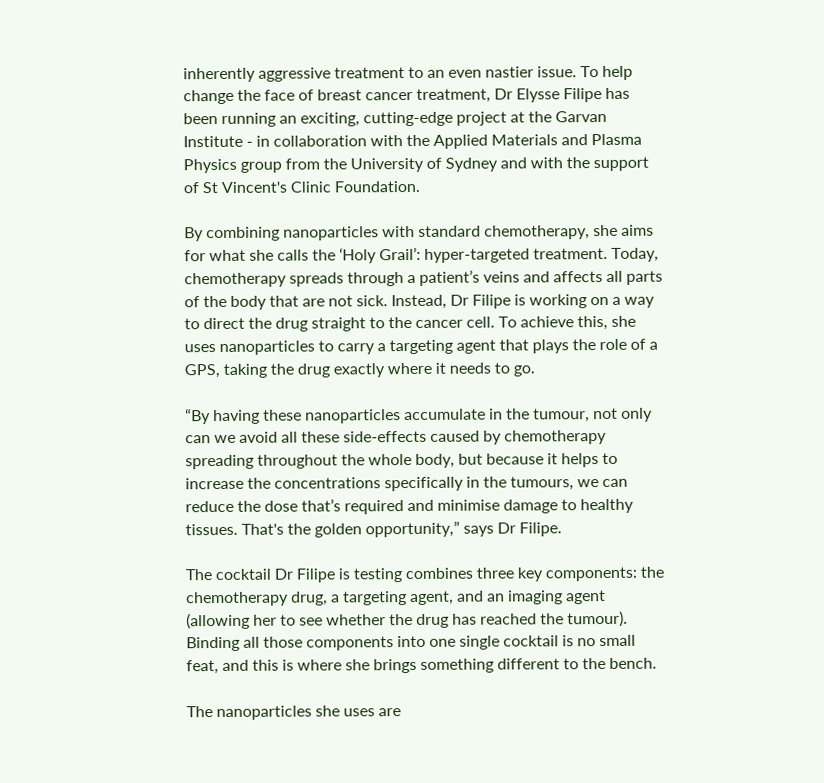inherently aggressive treatment to an even nastier issue. To help change the face of breast cancer treatment, Dr Elysse Filipe has been running an exciting, cutting-edge project at the Garvan Institute - in collaboration with the Applied Materials and Plasma Physics group from the University of Sydney and with the support of St Vincent's Clinic Foundation.

By combining nanoparticles with standard chemotherapy, she aims for what she calls the ‘Holy Grail’: hyper-targeted treatment. Today, chemotherapy spreads through a patient’s veins and affects all parts of the body that are not sick. Instead, Dr Filipe is working on a way to direct the drug straight to the cancer cell. To achieve this, she uses nanoparticles to carry a targeting agent that plays the role of a GPS, taking the drug exactly where it needs to go.

“By having these nanoparticles accumulate in the tumour, not only can we avoid all these side-effects caused by chemotherapy spreading throughout the whole body, but because it helps to increase the concentrations specifically in the tumours, we can reduce the dose that’s required and minimise damage to healthy tissues. That's the golden opportunity,” says Dr Filipe.

The cocktail Dr Filipe is testing combines three key components: the chemotherapy drug, a targeting agent, and an imaging agent (allowing her to see whether the drug has reached the tumour). Binding all those components into one single cocktail is no small feat, and this is where she brings something different to the bench.

The nanoparticles she uses are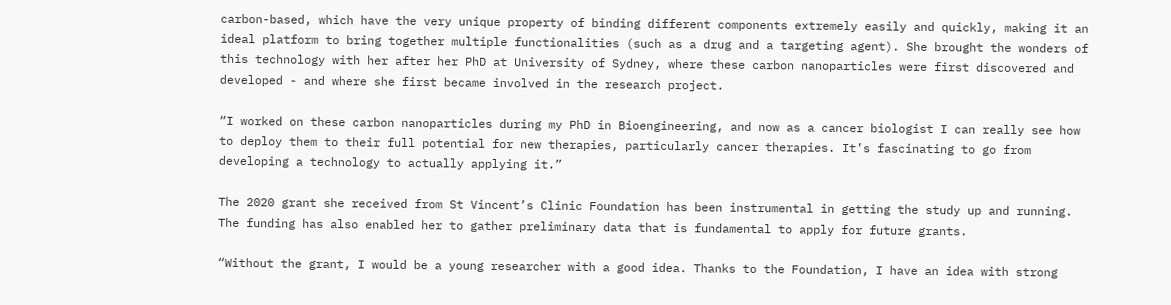carbon-based, which have the very unique property of binding different components extremely easily and quickly, making it an ideal platform to bring together multiple functionalities (such as a drug and a targeting agent). She brought the wonders of this technology with her after her PhD at University of Sydney, where these carbon nanoparticles were first discovered and developed - and where she first became involved in the research project.

“I worked on these carbon nanoparticles during my PhD in Bioengineering, and now as a cancer biologist I can really see how to deploy them to their full potential for new therapies, particularly cancer therapies. It’s fascinating to go from developing a technology to actually applying it.”

The 2020 grant she received from St Vincent’s Clinic Foundation has been instrumental in getting the study up and running. The funding has also enabled her to gather preliminary data that is fundamental to apply for future grants.

“Without the grant, I would be a young researcher with a good idea. Thanks to the Foundation, I have an idea with strong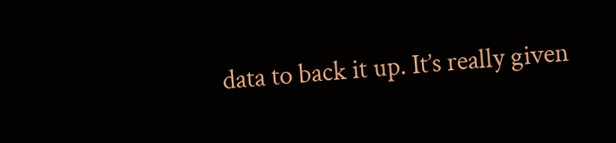data to back it up. It’s really given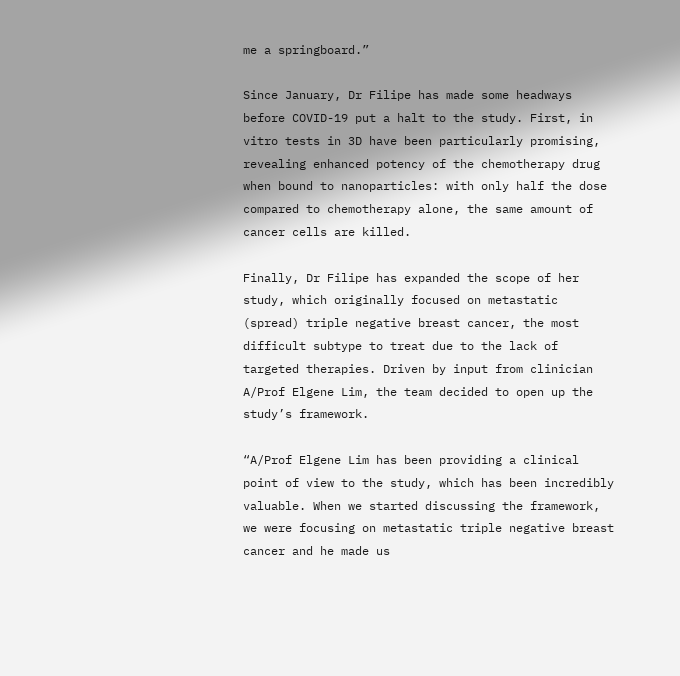me a springboard.”

Since January, Dr Filipe has made some headways before COVID-19 put a halt to the study. First, in vitro tests in 3D have been particularly promising, revealing enhanced potency of the chemotherapy drug when bound to nanoparticles: with only half the dose compared to chemotherapy alone, the same amount of cancer cells are killed.

Finally, Dr Filipe has expanded the scope of her study, which originally focused on metastatic (spread) triple negative breast cancer, the most difficult subtype to treat due to the lack of targeted therapies. Driven by input from clinician A/Prof Elgene Lim, the team decided to open up the study’s framework.

“A/Prof Elgene Lim has been providing a clinical point of view to the study, which has been incredibly valuable. When we started discussing the framework, we were focusing on metastatic triple negative breast cancer and he made us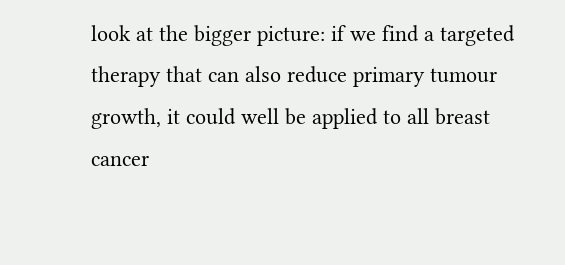look at the bigger picture: if we find a targeted therapy that can also reduce primary tumour growth, it could well be applied to all breast cancer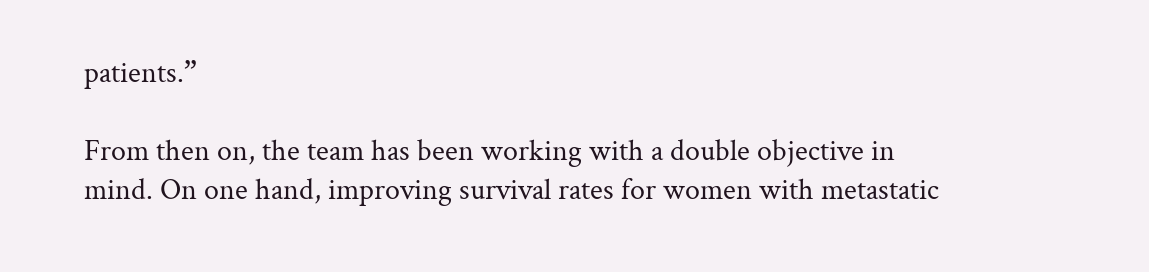patients.”

From then on, the team has been working with a double objective in mind. On one hand, improving survival rates for women with metastatic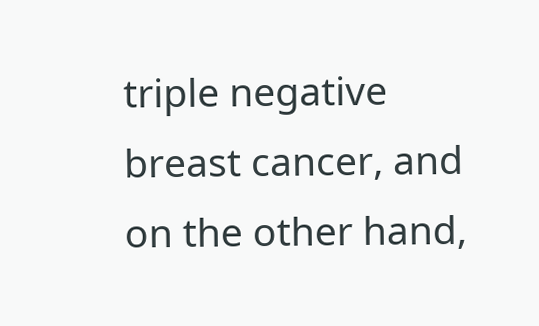triple negative breast cancer, and on the other hand,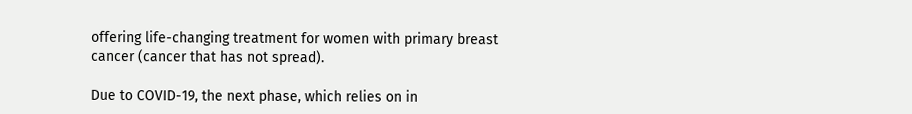offering life-changing treatment for women with primary breast cancer (cancer that has not spread).

Due to COVID-19, the next phase, which relies on in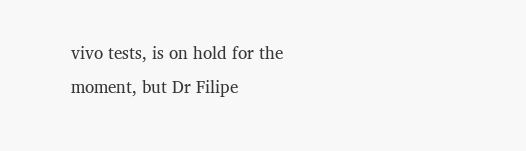vivo tests, is on hold for the moment, but Dr Filipe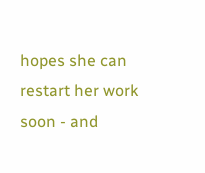hopes she can restart her work soon - and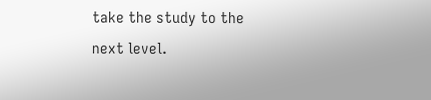take the study to the next level.